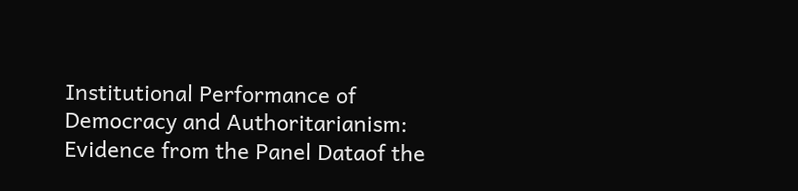Institutional Performance of Democracy and Authoritarianism: Evidence from the Panel Dataof the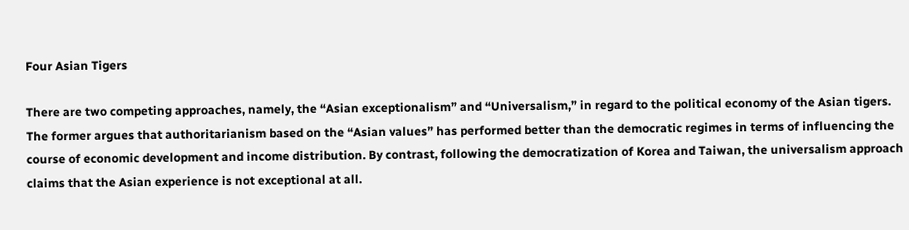Four Asian Tigers

There are two competing approaches, namely, the “Asian exceptionalism” and “Universalism,” in regard to the political economy of the Asian tigers. The former argues that authoritarianism based on the “Asian values” has performed better than the democratic regimes in terms of influencing the course of economic development and income distribution. By contrast, following the democratization of Korea and Taiwan, the universalism approach claims that the Asian experience is not exceptional at all.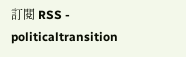訂閱 RSS - politicaltransition